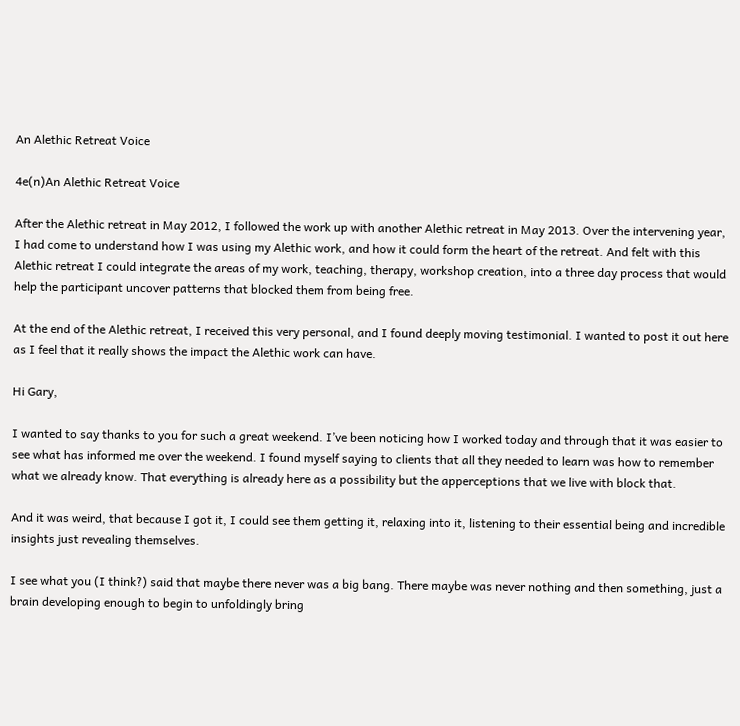An Alethic Retreat Voice

4e(n)An Alethic Retreat Voice

After the Alethic retreat in May 2012, I followed the work up with another Alethic retreat in May 2013. Over the intervening year, I had come to understand how I was using my Alethic work, and how it could form the heart of the retreat. And felt with this Alethic retreat I could integrate the areas of my work, teaching, therapy, workshop creation, into a three day process that would help the participant uncover patterns that blocked them from being free.

At the end of the Alethic retreat, I received this very personal, and I found deeply moving testimonial. I wanted to post it out here as I feel that it really shows the impact the Alethic work can have.

Hi Gary,

I wanted to say thanks to you for such a great weekend. I’ve been noticing how I worked today and through that it was easier to see what has informed me over the weekend. I found myself saying to clients that all they needed to learn was how to remember what we already know. That everything is already here as a possibility but the apperceptions that we live with block that.

And it was weird, that because I got it, I could see them getting it, relaxing into it, listening to their essential being and incredible insights just revealing themselves.

I see what you (I think?) said that maybe there never was a big bang. There maybe was never nothing and then something, just a brain developing enough to begin to unfoldingly bring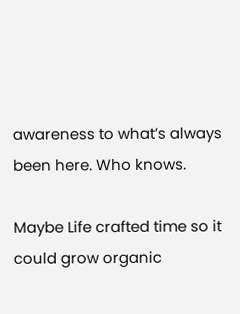awareness to what’s always been here. Who knows.

Maybe Life crafted time so it could grow organic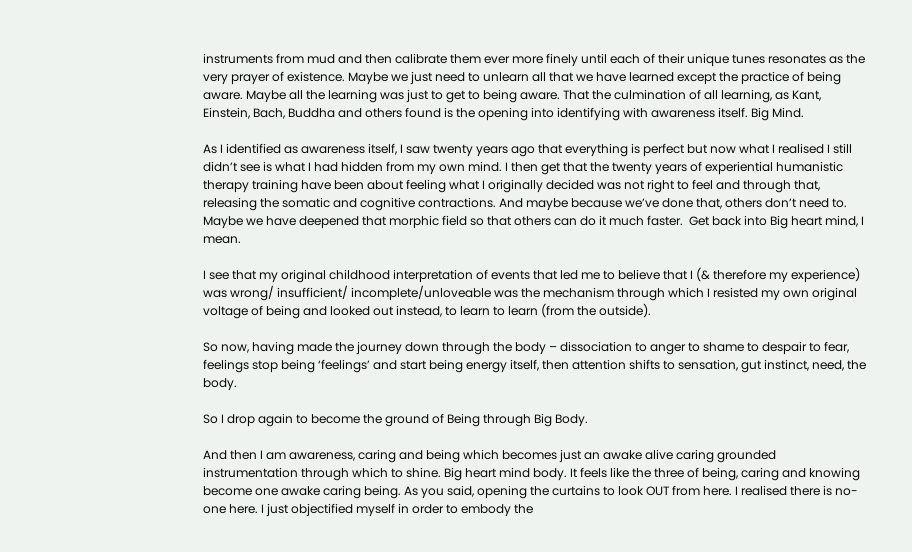instruments from mud and then calibrate them ever more finely until each of their unique tunes resonates as the very prayer of existence. Maybe we just need to unlearn all that we have learned except the practice of being aware. Maybe all the learning was just to get to being aware. That the culmination of all learning, as Kant, Einstein, Bach, Buddha and others found is the opening into identifying with awareness itself. Big Mind.

As I identified as awareness itself, I saw twenty years ago that everything is perfect but now what I realised I still didn’t see is what I had hidden from my own mind. I then get that the twenty years of experiential humanistic therapy training have been about feeling what I originally decided was not right to feel and through that, releasing the somatic and cognitive contractions. And maybe because we’ve done that, others don’t need to. Maybe we have deepened that morphic field so that others can do it much faster.  Get back into Big heart mind, I mean.

I see that my original childhood interpretation of events that led me to believe that I (& therefore my experience) was wrong/ insufficient/ incomplete/unloveable was the mechanism through which I resisted my own original voltage of being and looked out instead, to learn to learn (from the outside).

So now, having made the journey down through the body – dissociation to anger to shame to despair to fear, feelings stop being ‘feelings’ and start being energy itself, then attention shifts to sensation, gut instinct, need, the body.

So I drop again to become the ground of Being through Big Body.

And then I am awareness, caring and being which becomes just an awake alive caring grounded instrumentation through which to shine. Big heart mind body. It feels like the three of being, caring and knowing become one awake caring being. As you said, opening the curtains to look OUT from here. I realised there is no-one here. I just objectified myself in order to embody the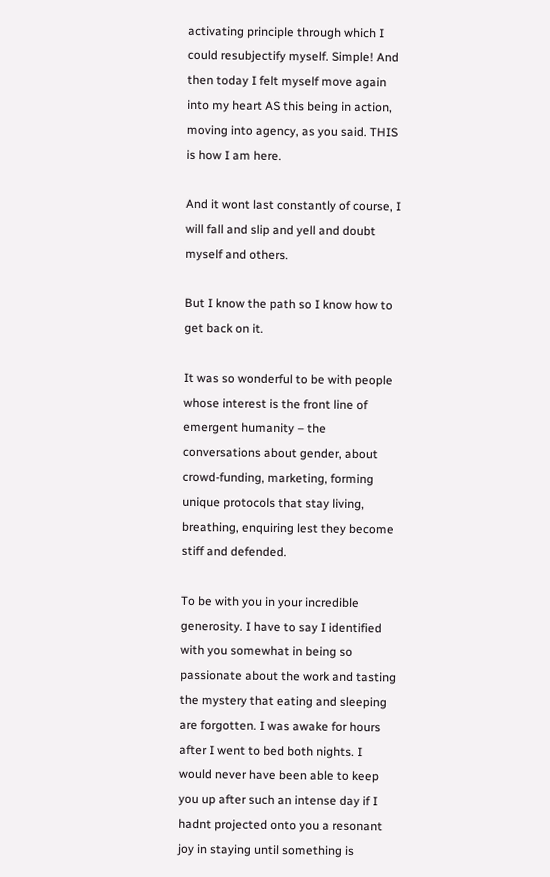activating principle through which I could resubjectify myself. Simple! And then today I felt myself move again into my heart AS this being in action, moving into agency, as you said. THIS is how I am here.

And it wont last constantly of course, I will fall and slip and yell and doubt myself and others.

But I know the path so I know how to get back on it.

It was so wonderful to be with people whose interest is the front line of emergent humanity – the conversations about gender, about crowd-funding, marketing, forming unique protocols that stay living, breathing, enquiring lest they become stiff and defended.

To be with you in your incredible generosity. I have to say I identified with you somewhat in being so passionate about the work and tasting the mystery that eating and sleeping are forgotten. I was awake for hours after I went to bed both nights. I would never have been able to keep you up after such an intense day if I hadnt projected onto you a resonant joy in staying until something is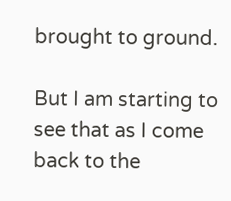brought to ground.

But I am starting to see that as I come back to the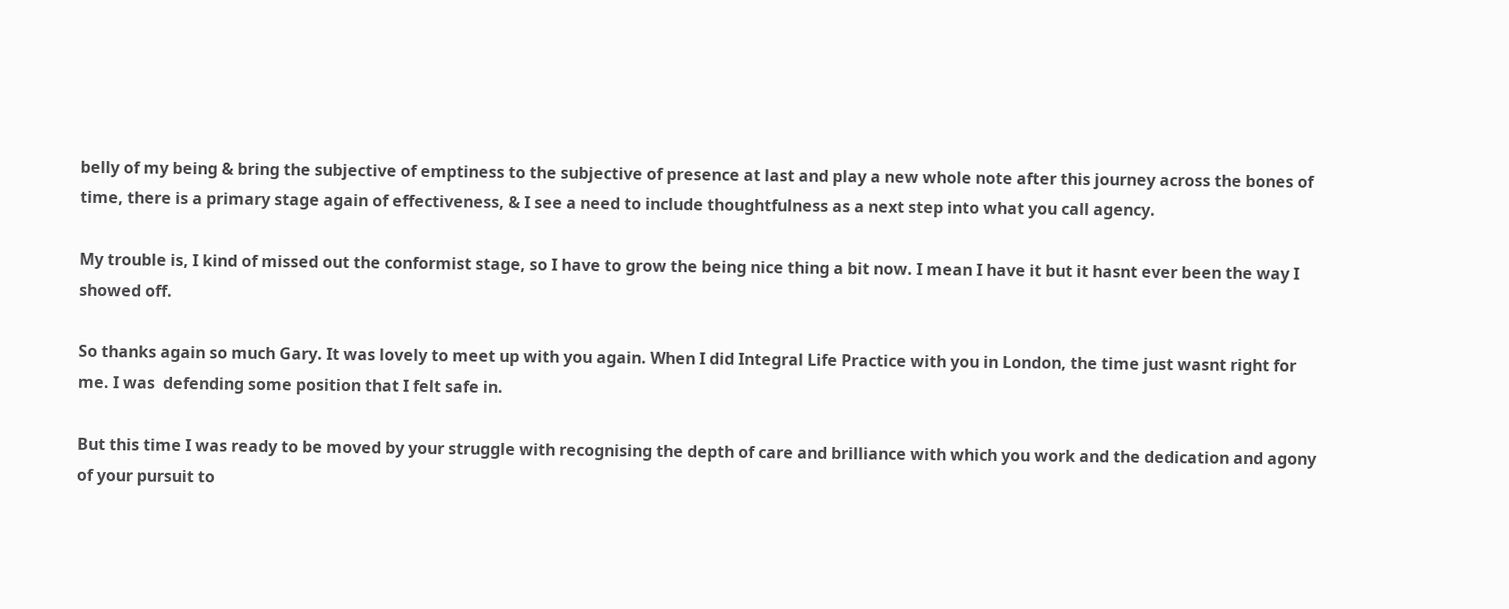belly of my being & bring the subjective of emptiness to the subjective of presence at last and play a new whole note after this journey across the bones of time, there is a primary stage again of effectiveness, & I see a need to include thoughtfulness as a next step into what you call agency.

My trouble is, I kind of missed out the conformist stage, so I have to grow the being nice thing a bit now. I mean I have it but it hasnt ever been the way I showed off.

So thanks again so much Gary. It was lovely to meet up with you again. When I did Integral Life Practice with you in London, the time just wasnt right for me. I was  defending some position that I felt safe in.

But this time I was ready to be moved by your struggle with recognising the depth of care and brilliance with which you work and the dedication and agony of your pursuit to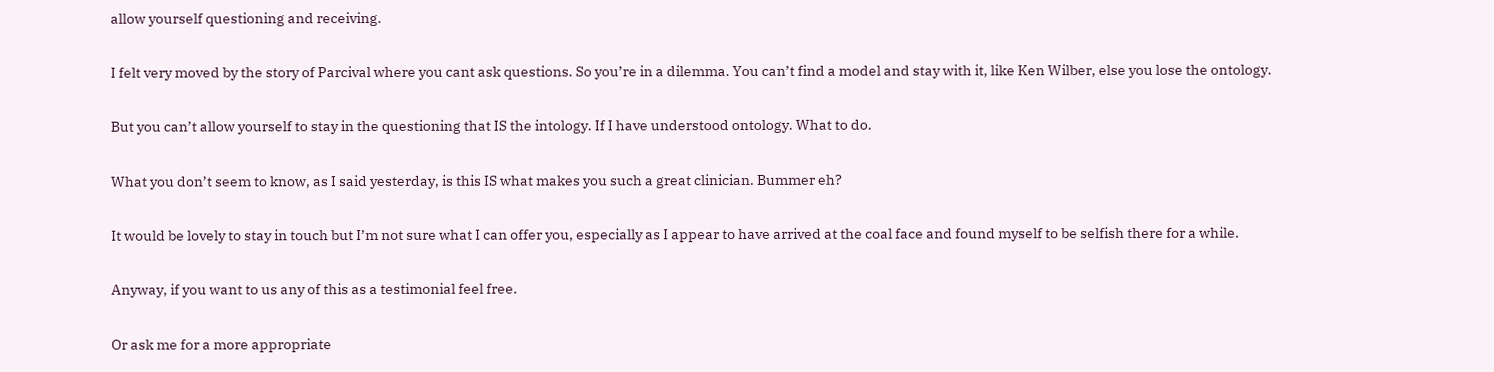allow yourself questioning and receiving.

I felt very moved by the story of Parcival where you cant ask questions. So you’re in a dilemma. You can’t find a model and stay with it, like Ken Wilber, else you lose the ontology.

But you can’t allow yourself to stay in the questioning that IS the intology. If I have understood ontology. What to do.

What you don’t seem to know, as I said yesterday, is this IS what makes you such a great clinician. Bummer eh?

It would be lovely to stay in touch but I’m not sure what I can offer you, especially as I appear to have arrived at the coal face and found myself to be selfish there for a while.

Anyway, if you want to us any of this as a testimonial feel free.

Or ask me for a more appropriate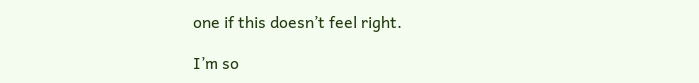one if this doesn’t feel right.

I’m so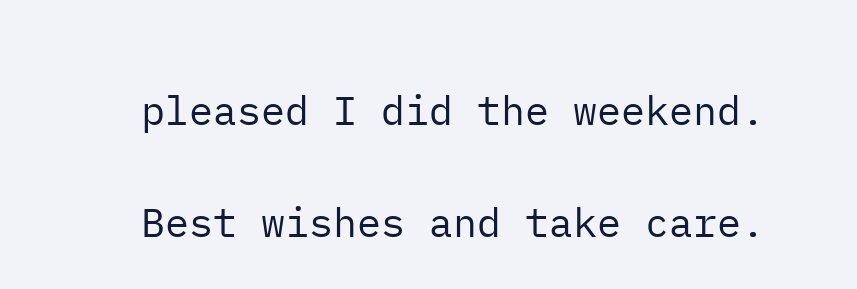pleased I did the weekend.

Best wishes and take care.